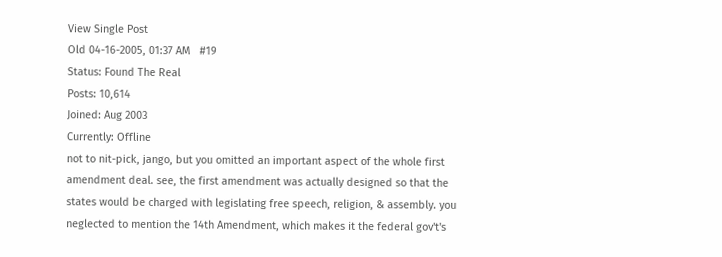View Single Post
Old 04-16-2005, 01:37 AM   #19
Status: Found The Real
Posts: 10,614
Joined: Aug 2003
Currently: Offline
not to nit-pick, jango, but you omitted an important aspect of the whole first amendment deal. see, the first amendment was actually designed so that the states would be charged with legislating free speech, religion, & assembly. you neglected to mention the 14th Amendment, which makes it the federal gov't's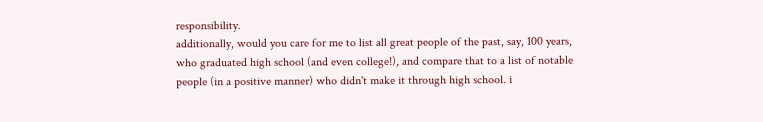responsibility.
additionally, would you care for me to list all great people of the past, say, 100 years, who graduated high school (and even college!), and compare that to a list of notable people (in a positive manner) who didn't make it through high school. i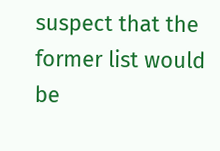suspect that the former list would be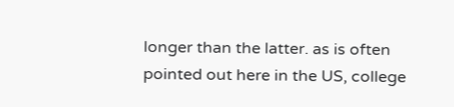longer than the latter. as is often pointed out here in the US, college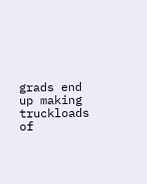grads end up making truckloads of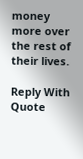money more over the rest of their lives.

Reply With Quote